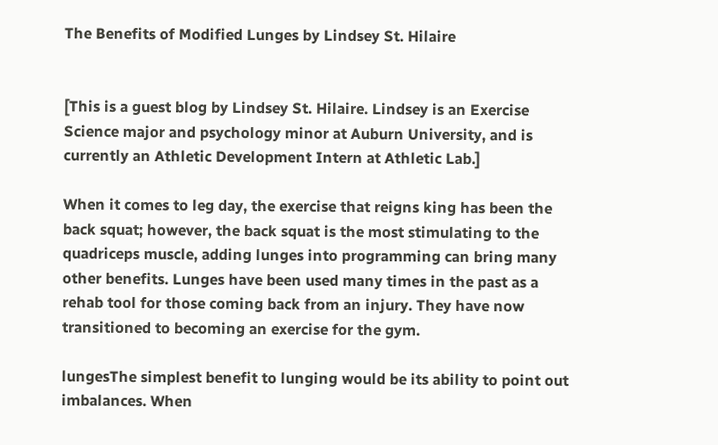The Benefits of Modified Lunges by Lindsey St. Hilaire


[This is a guest blog by Lindsey St. Hilaire. Lindsey is an Exercise Science major and psychology minor at Auburn University, and is currently an Athletic Development Intern at Athletic Lab.]

When it comes to leg day, the exercise that reigns king has been the back squat; however, the back squat is the most stimulating to the quadriceps muscle, adding lunges into programming can bring many other benefits. Lunges have been used many times in the past as a rehab tool for those coming back from an injury. They have now transitioned to becoming an exercise for the gym.

lungesThe simplest benefit to lunging would be its ability to point out imbalances. When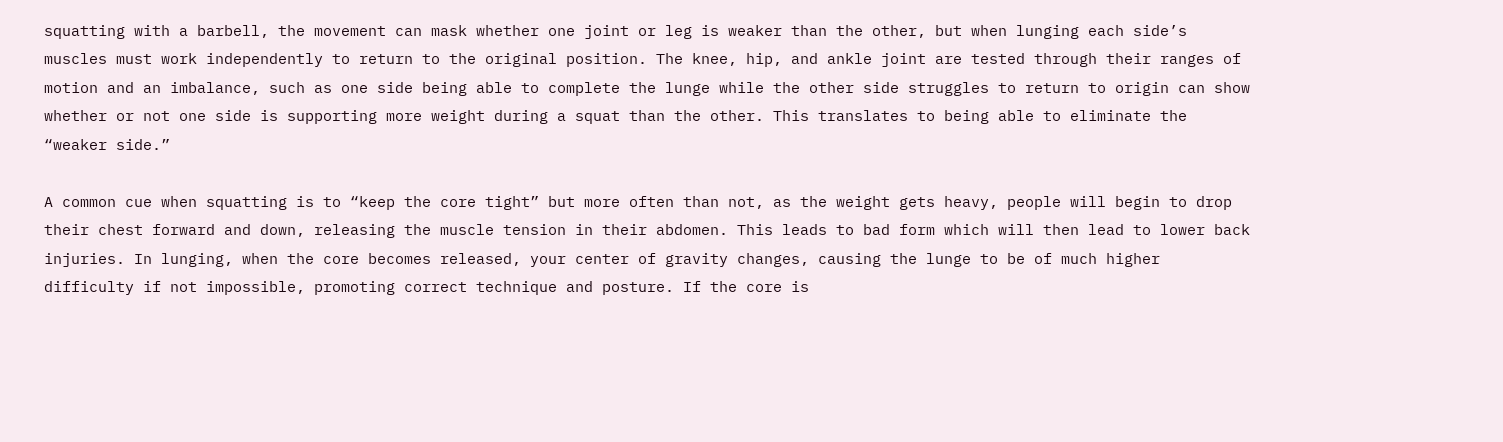squatting with a barbell, the movement can mask whether one joint or leg is weaker than the other, but when lunging each side’s muscles must work independently to return to the original position. The knee, hip, and ankle joint are tested through their ranges of motion and an imbalance, such as one side being able to complete the lunge while the other side struggles to return to origin can show whether or not one side is supporting more weight during a squat than the other. This translates to being able to eliminate the “weaker side.”

A common cue when squatting is to “keep the core tight” but more often than not, as the weight gets heavy, people will begin to drop their chest forward and down, releasing the muscle tension in their abdomen. This leads to bad form which will then lead to lower back injuries. In lunging, when the core becomes released, your center of gravity changes, causing the lunge to be of much higher difficulty if not impossible, promoting correct technique and posture. If the core is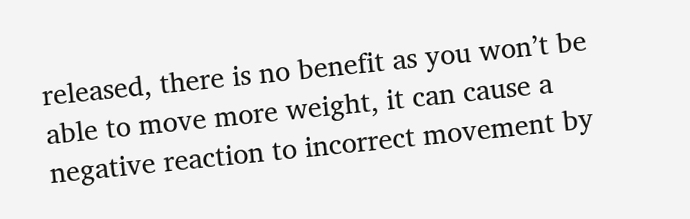released, there is no benefit as you won’t be able to move more weight, it can cause a negative reaction to incorrect movement by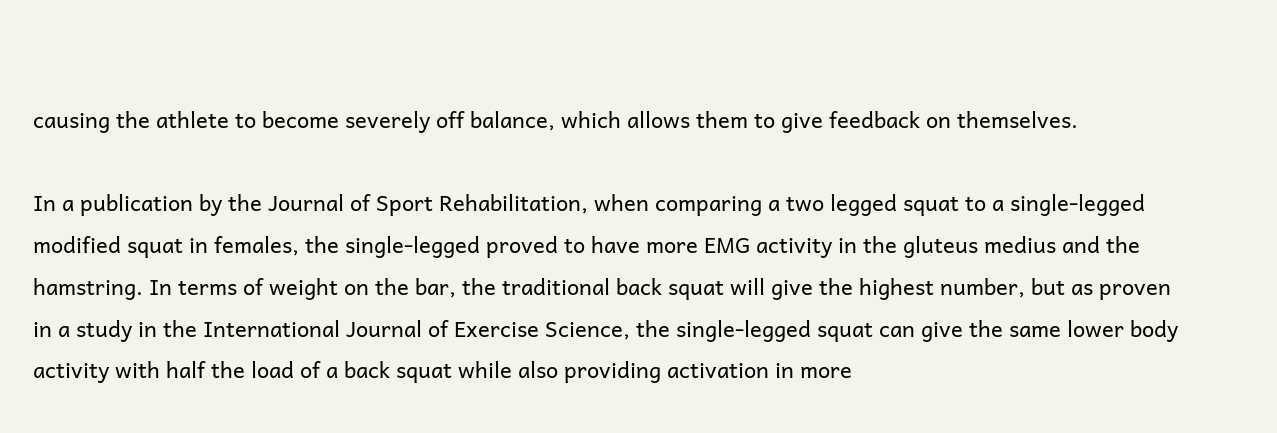causing the athlete to become severely off balance, which allows them to give feedback on themselves.

In a publication by the Journal of Sport Rehabilitation, when comparing a two legged squat to a single-legged modified squat in females, the single-legged proved to have more EMG activity in the gluteus medius and the hamstring. In terms of weight on the bar, the traditional back squat will give the highest number, but as proven in a study in the International Journal of Exercise Science, the single-legged squat can give the same lower body activity with half the load of a back squat while also providing activation in more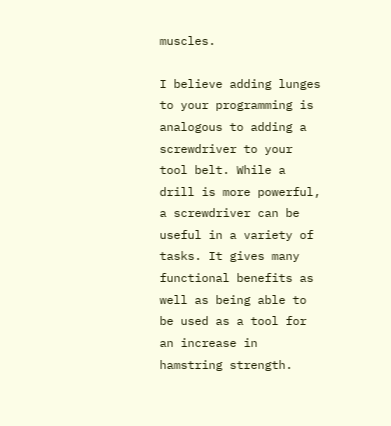muscles.

I believe adding lunges to your programming is analogous to adding a screwdriver to your tool belt. While a drill is more powerful, a screwdriver can be useful in a variety of tasks. It gives many functional benefits as well as being able to be used as a tool for an increase in hamstring strength.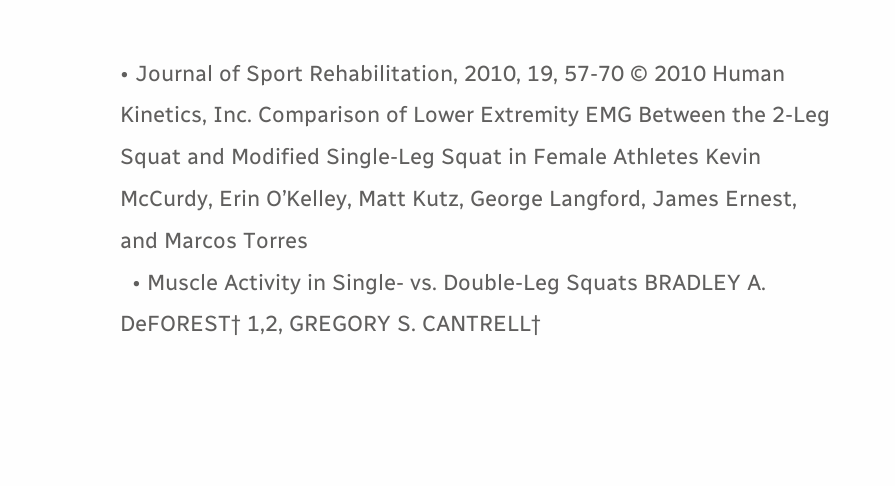• Journal of Sport Rehabilitation, 2010, 19, 57-70 © 2010 Human Kinetics, Inc. Comparison of Lower Extremity EMG Between the 2-Leg Squat and Modified Single-Leg Squat in Female Athletes Kevin McCurdy, Erin O’Kelley, Matt Kutz, George Langford, James Ernest, and Marcos Torres
  • Muscle Activity in Single- vs. Double-Leg Squats BRADLEY A. DeFOREST† 1,2, GREGORY S. CANTRELL†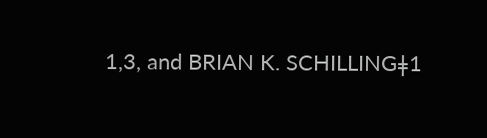1,3, and BRIAN K. SCHILLINGǂ1